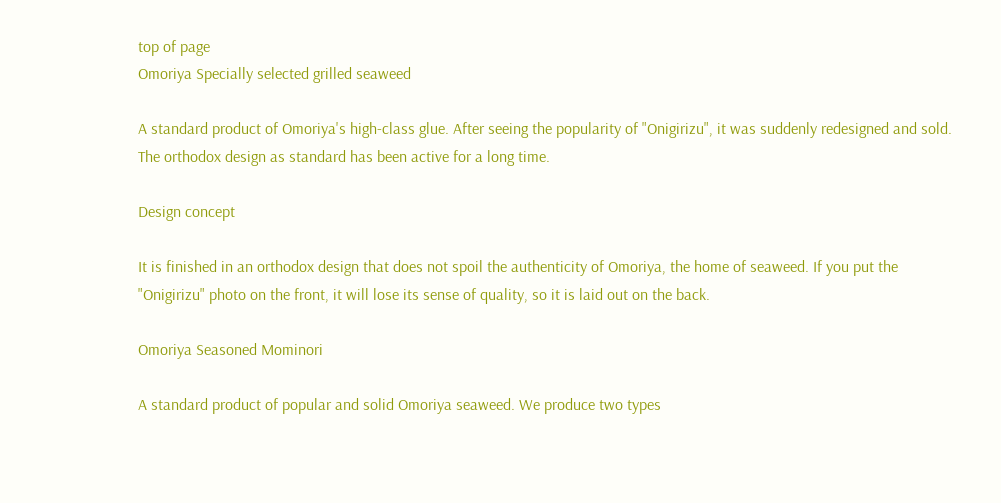top of page
Omoriya Specially selected grilled seaweed

A standard product of Omoriya's high-class glue. After seeing the popularity of "Onigirizu", it was suddenly redesigned and sold. The orthodox design as standard has been active for a long time.

Design concept

It is finished in an orthodox design that does not spoil the authenticity of Omoriya, the home of seaweed. If you put the "Onigirizu" photo on the front, it will lose its sense of quality, so it is laid out on the back.

Omoriya Seasoned Mominori

A standard product of popular and solid Omoriya seaweed. We produce two types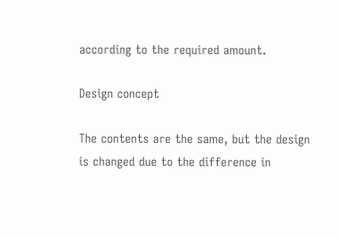according to the required amount.

Design concept

The contents are the same, but the design is changed due to the difference in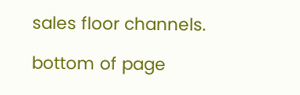sales floor channels.

bottom of page